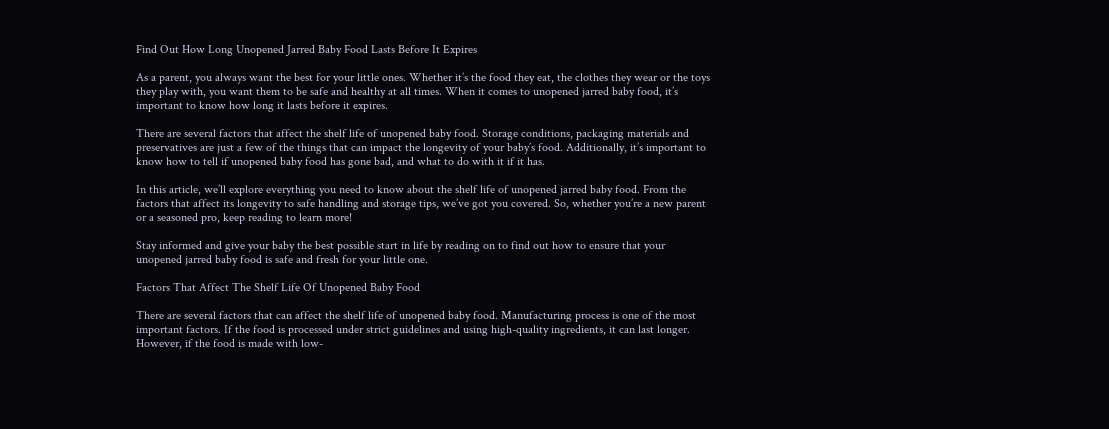Find Out How Long Unopened Jarred Baby Food Lasts Before It Expires

As a parent, you always want the best for your little ones. Whether it’s the food they eat, the clothes they wear or the toys they play with, you want them to be safe and healthy at all times. When it comes to unopened jarred baby food, it’s important to know how long it lasts before it expires.

There are several factors that affect the shelf life of unopened baby food. Storage conditions, packaging materials and preservatives are just a few of the things that can impact the longevity of your baby’s food. Additionally, it’s important to know how to tell if unopened baby food has gone bad, and what to do with it if it has.

In this article, we’ll explore everything you need to know about the shelf life of unopened jarred baby food. From the factors that affect its longevity to safe handling and storage tips, we’ve got you covered. So, whether you’re a new parent or a seasoned pro, keep reading to learn more!

Stay informed and give your baby the best possible start in life by reading on to find out how to ensure that your unopened jarred baby food is safe and fresh for your little one.

Factors That Affect The Shelf Life Of Unopened Baby Food

There are several factors that can affect the shelf life of unopened baby food. Manufacturing process is one of the most important factors. If the food is processed under strict guidelines and using high-quality ingredients, it can last longer. However, if the food is made with low-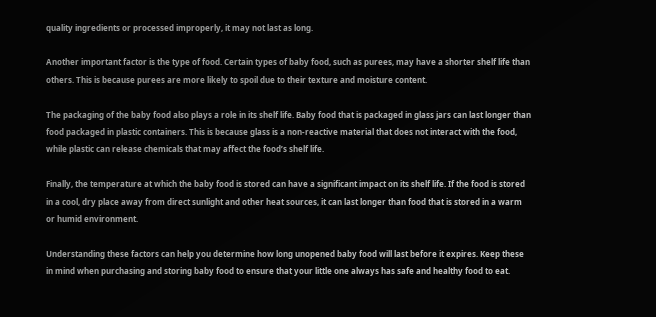quality ingredients or processed improperly, it may not last as long.

Another important factor is the type of food. Certain types of baby food, such as purees, may have a shorter shelf life than others. This is because purees are more likely to spoil due to their texture and moisture content.

The packaging of the baby food also plays a role in its shelf life. Baby food that is packaged in glass jars can last longer than food packaged in plastic containers. This is because glass is a non-reactive material that does not interact with the food, while plastic can release chemicals that may affect the food’s shelf life.

Finally, the temperature at which the baby food is stored can have a significant impact on its shelf life. If the food is stored in a cool, dry place away from direct sunlight and other heat sources, it can last longer than food that is stored in a warm or humid environment.

Understanding these factors can help you determine how long unopened baby food will last before it expires. Keep these in mind when purchasing and storing baby food to ensure that your little one always has safe and healthy food to eat.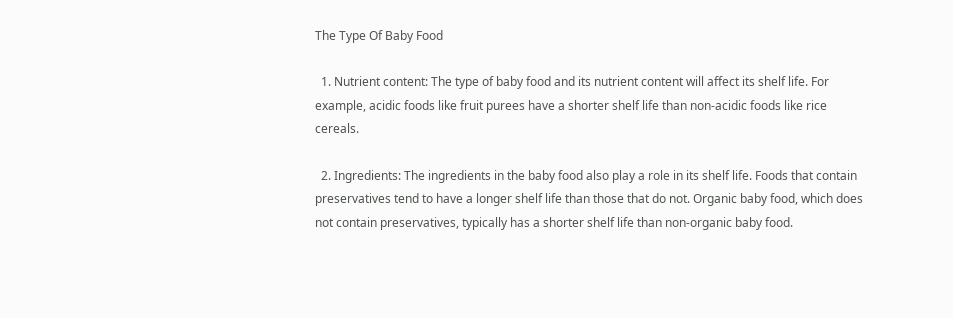The Type Of Baby Food

  1. Nutrient content: The type of baby food and its nutrient content will affect its shelf life. For example, acidic foods like fruit purees have a shorter shelf life than non-acidic foods like rice cereals.

  2. Ingredients: The ingredients in the baby food also play a role in its shelf life. Foods that contain preservatives tend to have a longer shelf life than those that do not. Organic baby food, which does not contain preservatives, typically has a shorter shelf life than non-organic baby food.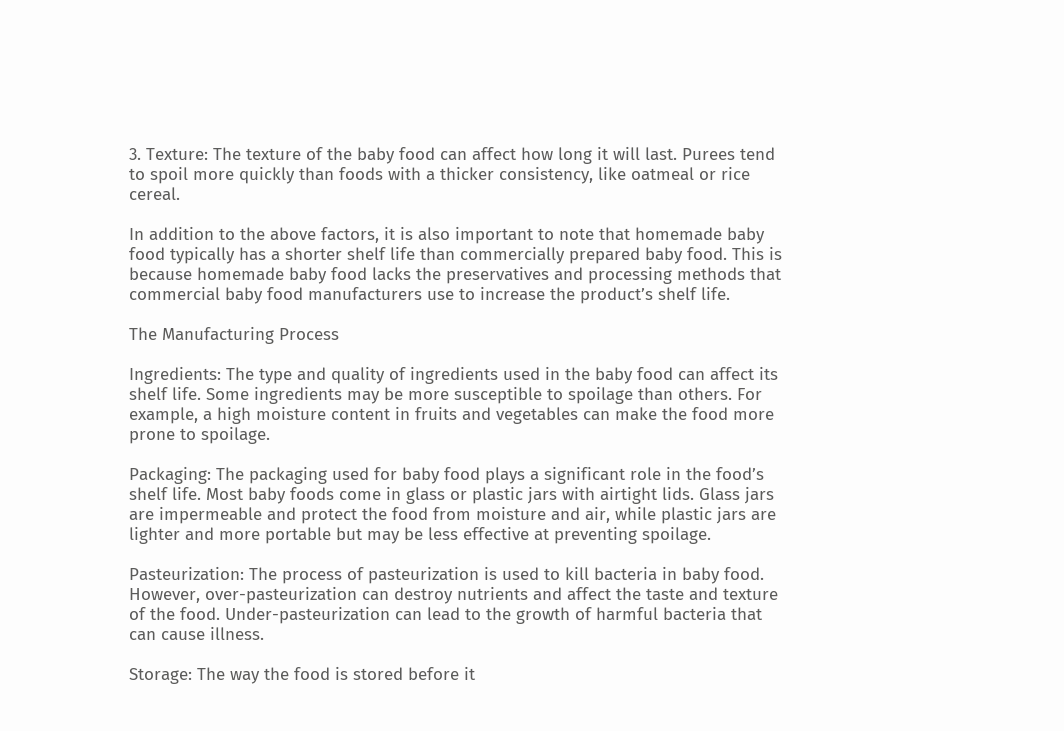3. Texture: The texture of the baby food can affect how long it will last. Purees tend to spoil more quickly than foods with a thicker consistency, like oatmeal or rice cereal.

In addition to the above factors, it is also important to note that homemade baby food typically has a shorter shelf life than commercially prepared baby food. This is because homemade baby food lacks the preservatives and processing methods that commercial baby food manufacturers use to increase the product’s shelf life.

The Manufacturing Process

Ingredients: The type and quality of ingredients used in the baby food can affect its shelf life. Some ingredients may be more susceptible to spoilage than others. For example, a high moisture content in fruits and vegetables can make the food more prone to spoilage.

Packaging: The packaging used for baby food plays a significant role in the food’s shelf life. Most baby foods come in glass or plastic jars with airtight lids. Glass jars are impermeable and protect the food from moisture and air, while plastic jars are lighter and more portable but may be less effective at preventing spoilage.

Pasteurization: The process of pasteurization is used to kill bacteria in baby food. However, over-pasteurization can destroy nutrients and affect the taste and texture of the food. Under-pasteurization can lead to the growth of harmful bacteria that can cause illness.

Storage: The way the food is stored before it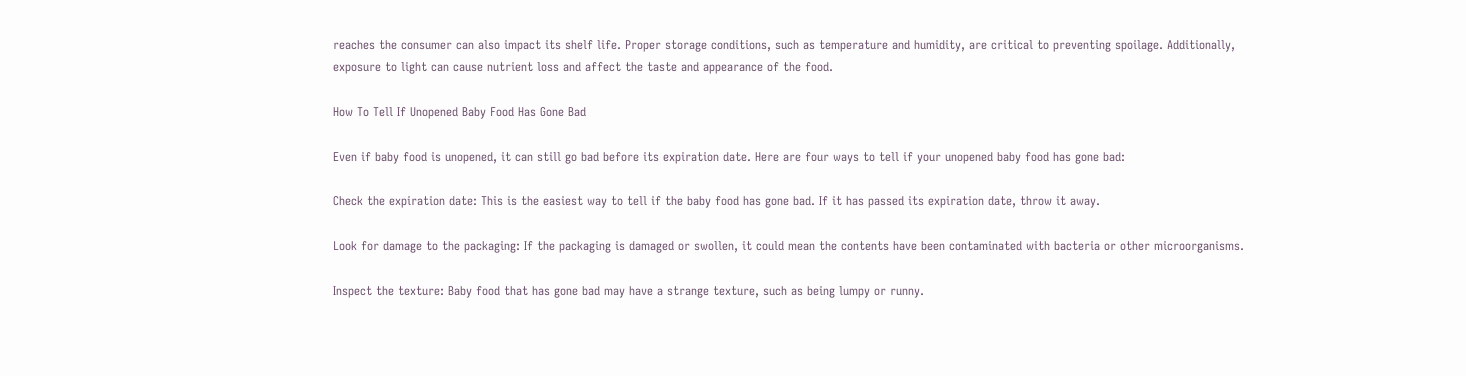reaches the consumer can also impact its shelf life. Proper storage conditions, such as temperature and humidity, are critical to preventing spoilage. Additionally, exposure to light can cause nutrient loss and affect the taste and appearance of the food.

How To Tell If Unopened Baby Food Has Gone Bad

Even if baby food is unopened, it can still go bad before its expiration date. Here are four ways to tell if your unopened baby food has gone bad:

Check the expiration date: This is the easiest way to tell if the baby food has gone bad. If it has passed its expiration date, throw it away.

Look for damage to the packaging: If the packaging is damaged or swollen, it could mean the contents have been contaminated with bacteria or other microorganisms.

Inspect the texture: Baby food that has gone bad may have a strange texture, such as being lumpy or runny.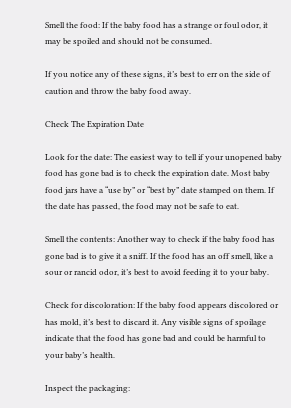Smell the food: If the baby food has a strange or foul odor, it may be spoiled and should not be consumed.

If you notice any of these signs, it’s best to err on the side of caution and throw the baby food away.

Check The Expiration Date

Look for the date: The easiest way to tell if your unopened baby food has gone bad is to check the expiration date. Most baby food jars have a “use by” or “best by” date stamped on them. If the date has passed, the food may not be safe to eat.

Smell the contents: Another way to check if the baby food has gone bad is to give it a sniff. If the food has an off smell, like a sour or rancid odor, it’s best to avoid feeding it to your baby.

Check for discoloration: If the baby food appears discolored or has mold, it’s best to discard it. Any visible signs of spoilage indicate that the food has gone bad and could be harmful to your baby’s health.

Inspect the packaging: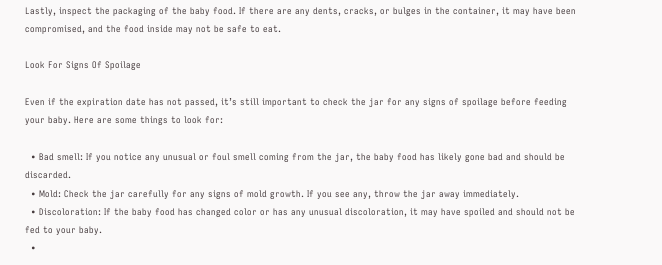Lastly, inspect the packaging of the baby food. If there are any dents, cracks, or bulges in the container, it may have been compromised, and the food inside may not be safe to eat.

Look For Signs Of Spoilage

Even if the expiration date has not passed, it’s still important to check the jar for any signs of spoilage before feeding your baby. Here are some things to look for:

  • Bad smell: If you notice any unusual or foul smell coming from the jar, the baby food has likely gone bad and should be discarded.
  • Mold: Check the jar carefully for any signs of mold growth. If you see any, throw the jar away immediately.
  • Discoloration: If the baby food has changed color or has any unusual discoloration, it may have spoiled and should not be fed to your baby.
  •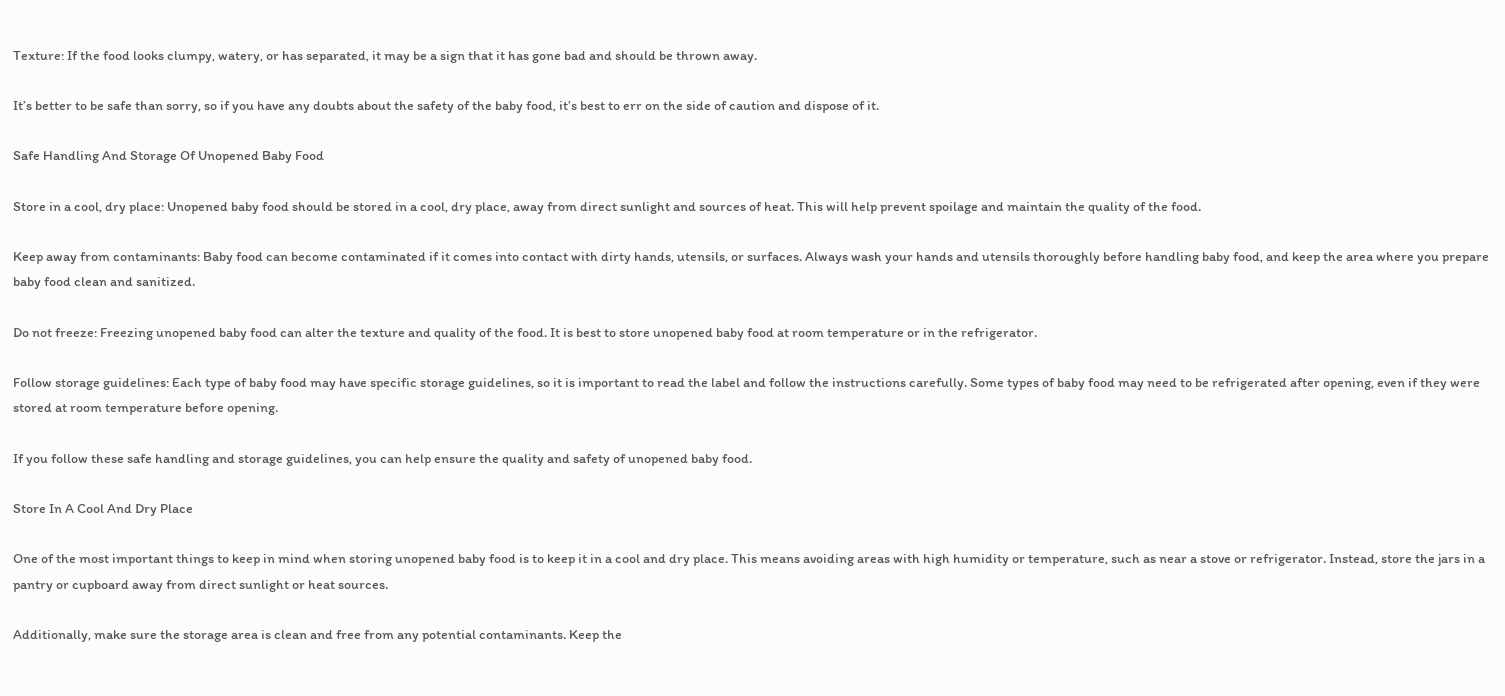Texture: If the food looks clumpy, watery, or has separated, it may be a sign that it has gone bad and should be thrown away.

It’s better to be safe than sorry, so if you have any doubts about the safety of the baby food, it’s best to err on the side of caution and dispose of it.

Safe Handling And Storage Of Unopened Baby Food

Store in a cool, dry place: Unopened baby food should be stored in a cool, dry place, away from direct sunlight and sources of heat. This will help prevent spoilage and maintain the quality of the food.

Keep away from contaminants: Baby food can become contaminated if it comes into contact with dirty hands, utensils, or surfaces. Always wash your hands and utensils thoroughly before handling baby food, and keep the area where you prepare baby food clean and sanitized.

Do not freeze: Freezing unopened baby food can alter the texture and quality of the food. It is best to store unopened baby food at room temperature or in the refrigerator.

Follow storage guidelines: Each type of baby food may have specific storage guidelines, so it is important to read the label and follow the instructions carefully. Some types of baby food may need to be refrigerated after opening, even if they were stored at room temperature before opening.

If you follow these safe handling and storage guidelines, you can help ensure the quality and safety of unopened baby food.

Store In A Cool And Dry Place

One of the most important things to keep in mind when storing unopened baby food is to keep it in a cool and dry place. This means avoiding areas with high humidity or temperature, such as near a stove or refrigerator. Instead, store the jars in a pantry or cupboard away from direct sunlight or heat sources.

Additionally, make sure the storage area is clean and free from any potential contaminants. Keep the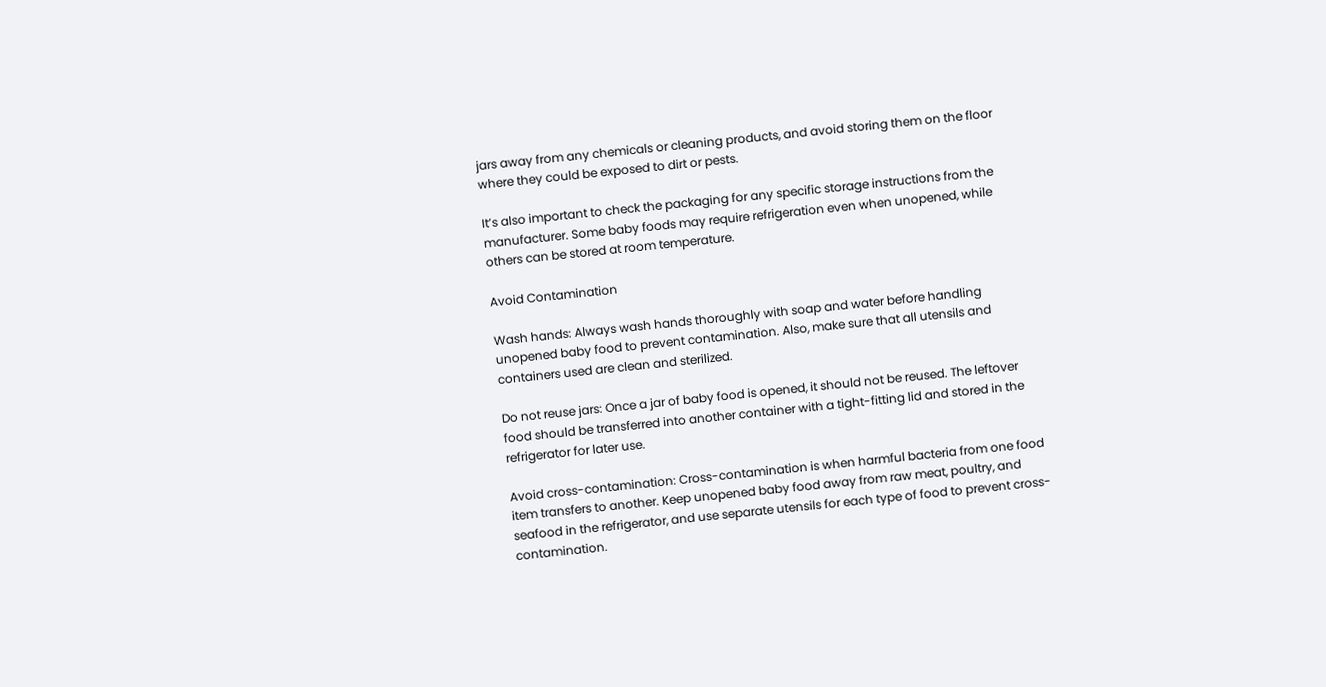jars away from any chemicals or cleaning products, and avoid storing them on the floor where they could be exposed to dirt or pests.

It’s also important to check the packaging for any specific storage instructions from the manufacturer. Some baby foods may require refrigeration even when unopened, while others can be stored at room temperature.

Avoid Contamination

Wash hands: Always wash hands thoroughly with soap and water before handling unopened baby food to prevent contamination. Also, make sure that all utensils and containers used are clean and sterilized.

Do not reuse jars: Once a jar of baby food is opened, it should not be reused. The leftover food should be transferred into another container with a tight-fitting lid and stored in the refrigerator for later use.

Avoid cross-contamination: Cross-contamination is when harmful bacteria from one food item transfers to another. Keep unopened baby food away from raw meat, poultry, and seafood in the refrigerator, and use separate utensils for each type of food to prevent cross-contamination.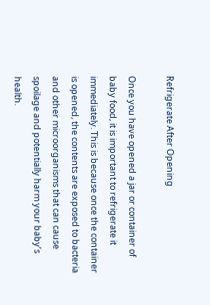Refrigerate After Opening

Once you have opened a jar or container of baby food, it is important to refrigerate it immediately. This is because once the container is opened, the contents are exposed to bacteria and other microorganisms that can cause spoilage and potentially harm your baby’s health.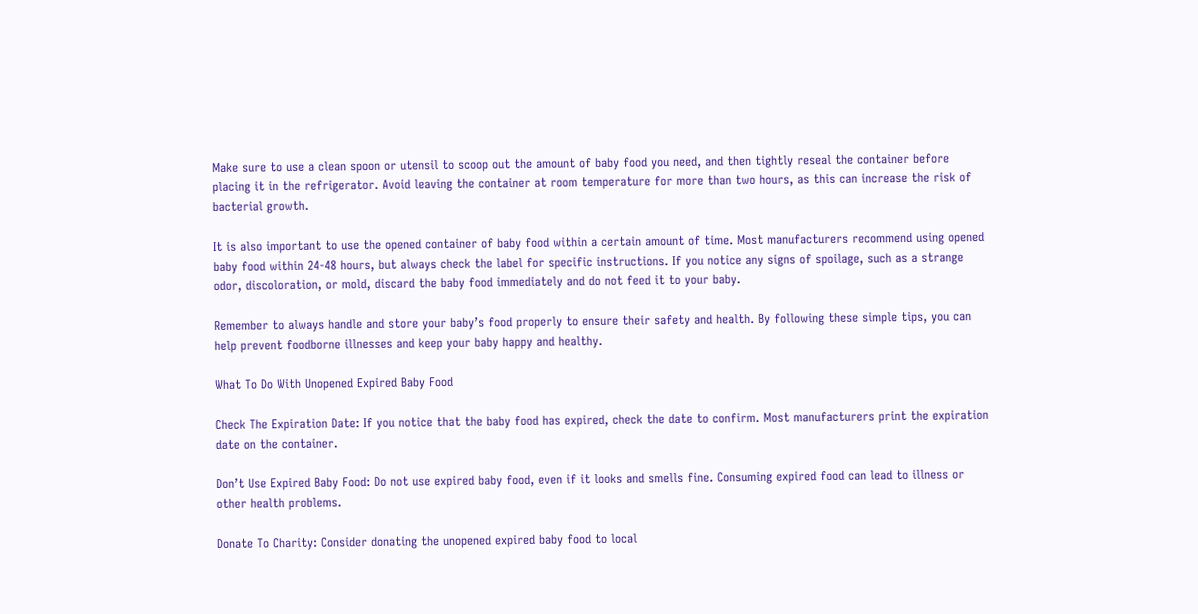Make sure to use a clean spoon or utensil to scoop out the amount of baby food you need, and then tightly reseal the container before placing it in the refrigerator. Avoid leaving the container at room temperature for more than two hours, as this can increase the risk of bacterial growth.

It is also important to use the opened container of baby food within a certain amount of time. Most manufacturers recommend using opened baby food within 24-48 hours, but always check the label for specific instructions. If you notice any signs of spoilage, such as a strange odor, discoloration, or mold, discard the baby food immediately and do not feed it to your baby.

Remember to always handle and store your baby’s food properly to ensure their safety and health. By following these simple tips, you can help prevent foodborne illnesses and keep your baby happy and healthy.

What To Do With Unopened Expired Baby Food

Check The Expiration Date: If you notice that the baby food has expired, check the date to confirm. Most manufacturers print the expiration date on the container.

Don’t Use Expired Baby Food: Do not use expired baby food, even if it looks and smells fine. Consuming expired food can lead to illness or other health problems.

Donate To Charity: Consider donating the unopened expired baby food to local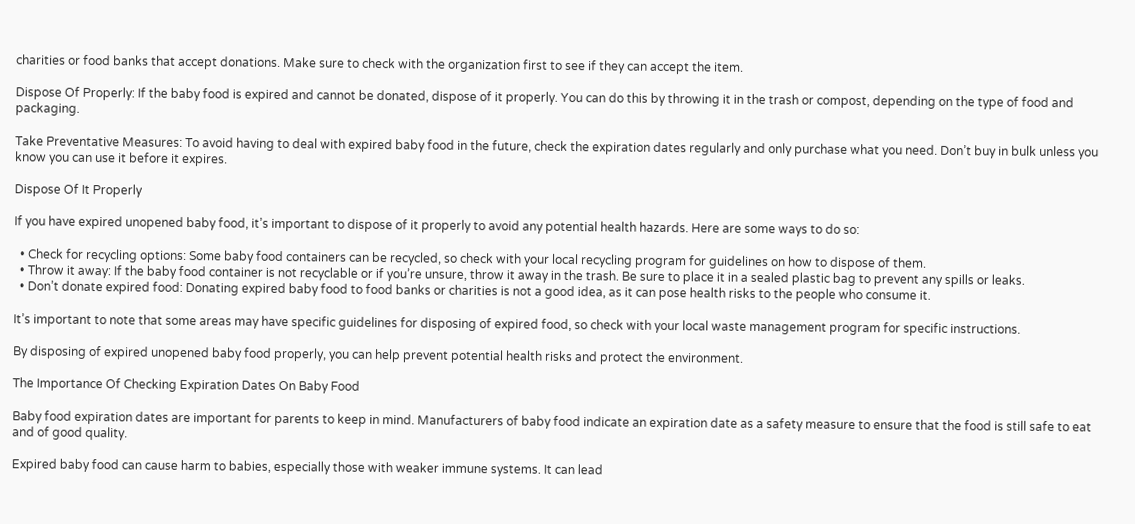charities or food banks that accept donations. Make sure to check with the organization first to see if they can accept the item.

Dispose Of Properly: If the baby food is expired and cannot be donated, dispose of it properly. You can do this by throwing it in the trash or compost, depending on the type of food and packaging.

Take Preventative Measures: To avoid having to deal with expired baby food in the future, check the expiration dates regularly and only purchase what you need. Don’t buy in bulk unless you know you can use it before it expires.

Dispose Of It Properly

If you have expired unopened baby food, it’s important to dispose of it properly to avoid any potential health hazards. Here are some ways to do so:

  • Check for recycling options: Some baby food containers can be recycled, so check with your local recycling program for guidelines on how to dispose of them.
  • Throw it away: If the baby food container is not recyclable or if you’re unsure, throw it away in the trash. Be sure to place it in a sealed plastic bag to prevent any spills or leaks.
  • Don’t donate expired food: Donating expired baby food to food banks or charities is not a good idea, as it can pose health risks to the people who consume it.

It’s important to note that some areas may have specific guidelines for disposing of expired food, so check with your local waste management program for specific instructions.

By disposing of expired unopened baby food properly, you can help prevent potential health risks and protect the environment.

The Importance Of Checking Expiration Dates On Baby Food

Baby food expiration dates are important for parents to keep in mind. Manufacturers of baby food indicate an expiration date as a safety measure to ensure that the food is still safe to eat and of good quality.

Expired baby food can cause harm to babies, especially those with weaker immune systems. It can lead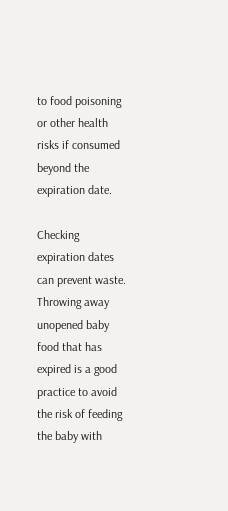to food poisoning or other health risks if consumed beyond the expiration date.

Checking expiration dates can prevent waste. Throwing away unopened baby food that has expired is a good practice to avoid the risk of feeding the baby with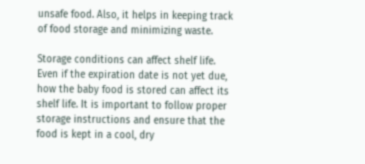unsafe food. Also, it helps in keeping track of food storage and minimizing waste.

Storage conditions can affect shelf life. Even if the expiration date is not yet due, how the baby food is stored can affect its shelf life. It is important to follow proper storage instructions and ensure that the food is kept in a cool, dry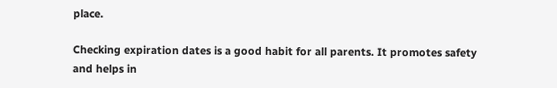place.

Checking expiration dates is a good habit for all parents. It promotes safety and helps in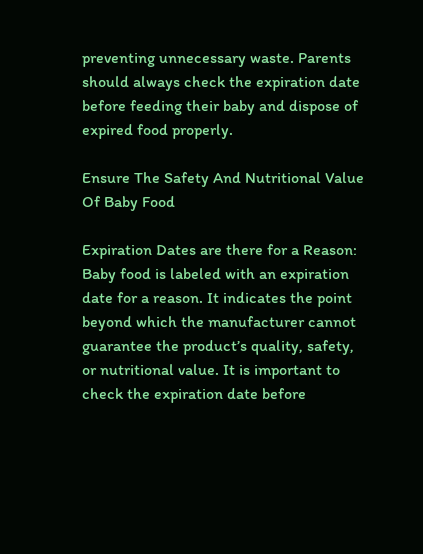preventing unnecessary waste. Parents should always check the expiration date before feeding their baby and dispose of expired food properly.

Ensure The Safety And Nutritional Value Of Baby Food

Expiration Dates are there for a Reason: Baby food is labeled with an expiration date for a reason. It indicates the point beyond which the manufacturer cannot guarantee the product’s quality, safety, or nutritional value. It is important to check the expiration date before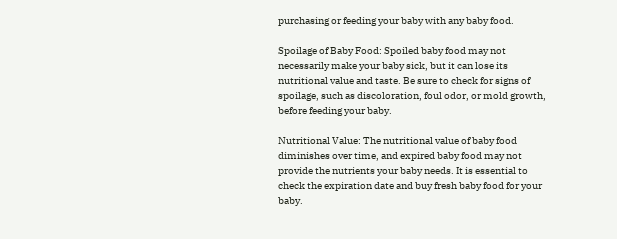purchasing or feeding your baby with any baby food.

Spoilage of Baby Food: Spoiled baby food may not necessarily make your baby sick, but it can lose its nutritional value and taste. Be sure to check for signs of spoilage, such as discoloration, foul odor, or mold growth, before feeding your baby.

Nutritional Value: The nutritional value of baby food diminishes over time, and expired baby food may not provide the nutrients your baby needs. It is essential to check the expiration date and buy fresh baby food for your baby.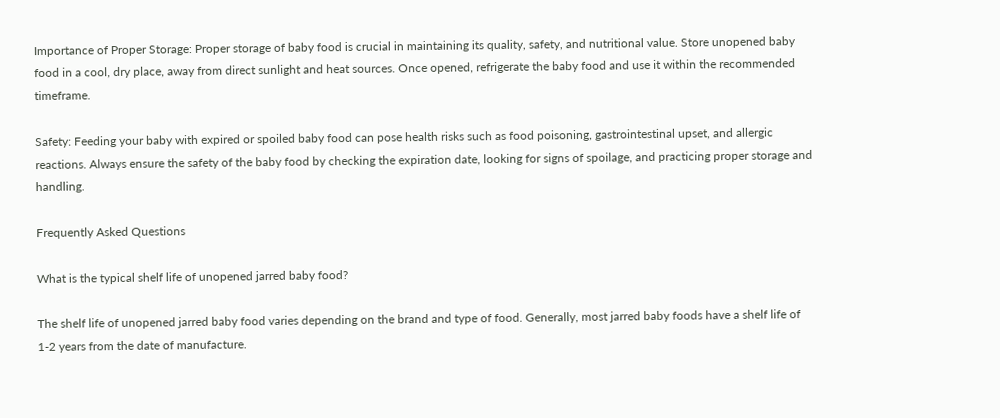Importance of Proper Storage: Proper storage of baby food is crucial in maintaining its quality, safety, and nutritional value. Store unopened baby food in a cool, dry place, away from direct sunlight and heat sources. Once opened, refrigerate the baby food and use it within the recommended timeframe.

Safety: Feeding your baby with expired or spoiled baby food can pose health risks such as food poisoning, gastrointestinal upset, and allergic reactions. Always ensure the safety of the baby food by checking the expiration date, looking for signs of spoilage, and practicing proper storage and handling.

Frequently Asked Questions

What is the typical shelf life of unopened jarred baby food?

The shelf life of unopened jarred baby food varies depending on the brand and type of food. Generally, most jarred baby foods have a shelf life of 1-2 years from the date of manufacture.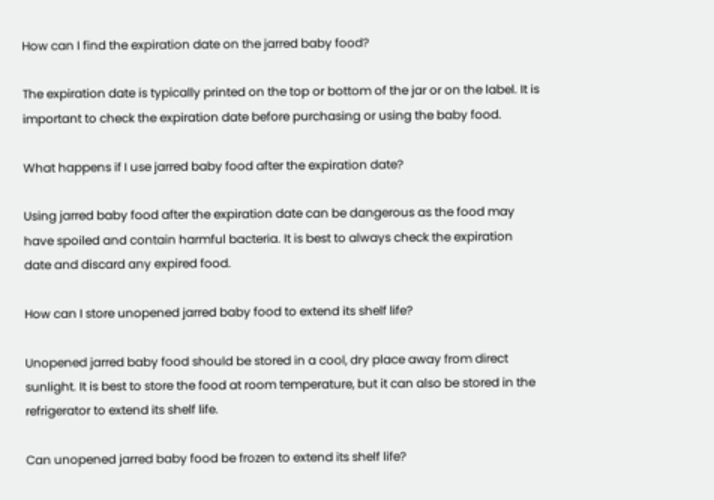How can I find the expiration date on the jarred baby food?

The expiration date is typically printed on the top or bottom of the jar or on the label. It is important to check the expiration date before purchasing or using the baby food.

What happens if I use jarred baby food after the expiration date?

Using jarred baby food after the expiration date can be dangerous as the food may have spoiled and contain harmful bacteria. It is best to always check the expiration date and discard any expired food.

How can I store unopened jarred baby food to extend its shelf life?

Unopened jarred baby food should be stored in a cool, dry place away from direct sunlight. It is best to store the food at room temperature, but it can also be stored in the refrigerator to extend its shelf life.

Can unopened jarred baby food be frozen to extend its shelf life?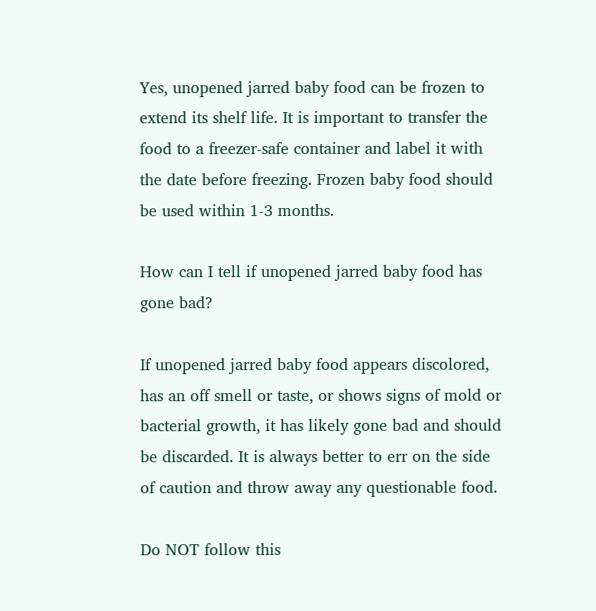Yes, unopened jarred baby food can be frozen to extend its shelf life. It is important to transfer the food to a freezer-safe container and label it with the date before freezing. Frozen baby food should be used within 1-3 months.

How can I tell if unopened jarred baby food has gone bad?

If unopened jarred baby food appears discolored, has an off smell or taste, or shows signs of mold or bacterial growth, it has likely gone bad and should be discarded. It is always better to err on the side of caution and throw away any questionable food.

Do NOT follow this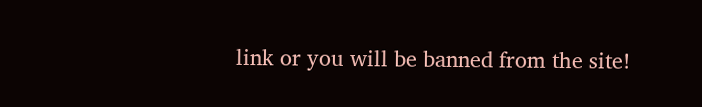link or you will be banned from the site!